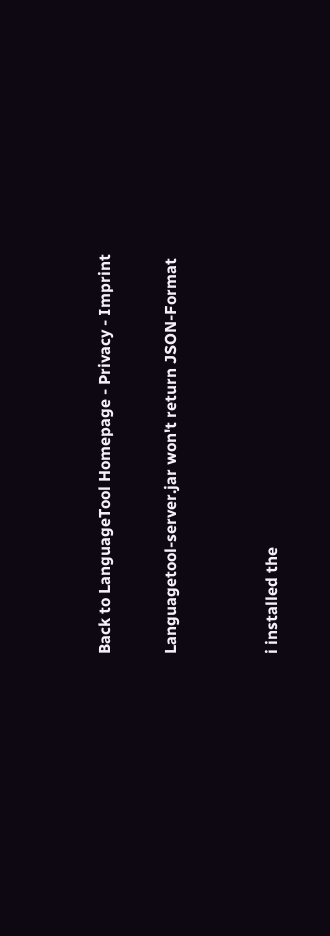Back to LanguageTool Homepage - Privacy - Imprint

Languagetool-server.jar won't return JSON-Format


i installed the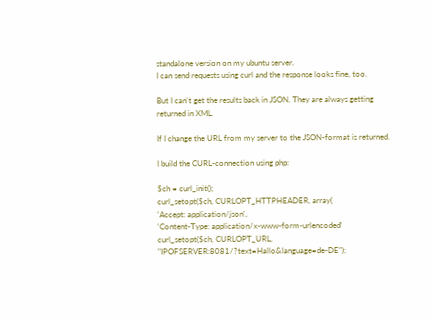standalone version on my ubuntu server.
I can send requests using curl and the response looks fine, too.

But I can’t get the results back in JSON. They are always getting returned in XML.

If I change the URL from my server to the JSON-format is returned.

I build the CURL-connection using php:

$ch = curl_init();
curl_setopt($ch, CURLOPT_HTTPHEADER, array(
'Accept: application/json',
'Content-Type: application/x-www-form-urlencoded'
curl_setopt($ch, CURLOPT_URL, "IPOFSERVER:8081/?text=Hallo&language=de-DE");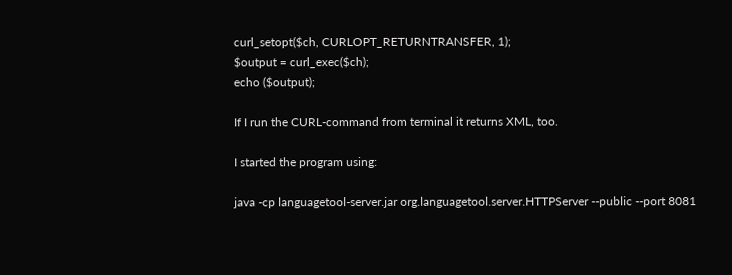curl_setopt($ch, CURLOPT_RETURNTRANSFER, 1);
$output = curl_exec($ch);
echo ($output);

If I run the CURL-command from terminal it returns XML, too.

I started the program using:

java -cp languagetool-server.jar org.languagetool.server.HTTPServer --public --port 8081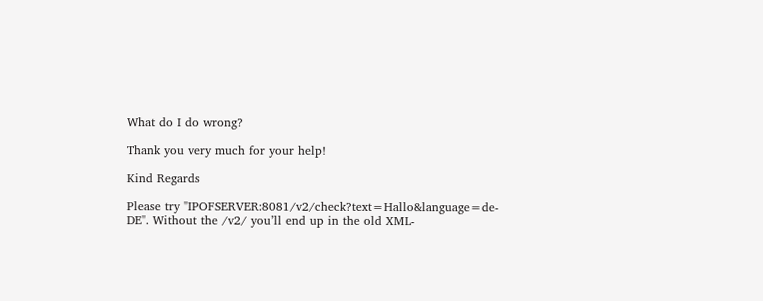What do I do wrong?

Thank you very much for your help!

Kind Regards

Please try "IPOFSERVER:8081/v2/check?text=Hallo&language=de-DE". Without the /v2/ you’ll end up in the old XML-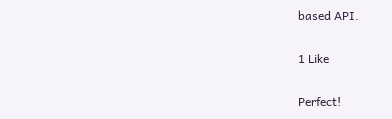based API.

1 Like

Perfect!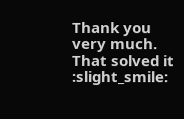Thank you very much. That solved it :slight_smile: